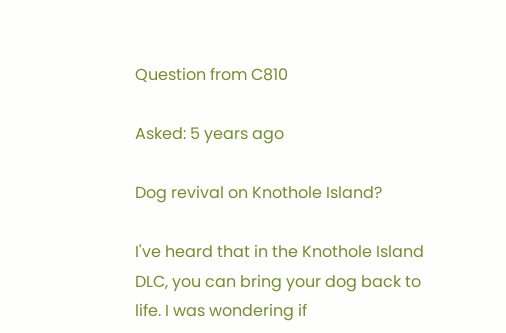Question from C810

Asked: 5 years ago

Dog revival on Knothole Island?

I've heard that in the Knothole Island DLC, you can bring your dog back to life. I was wondering if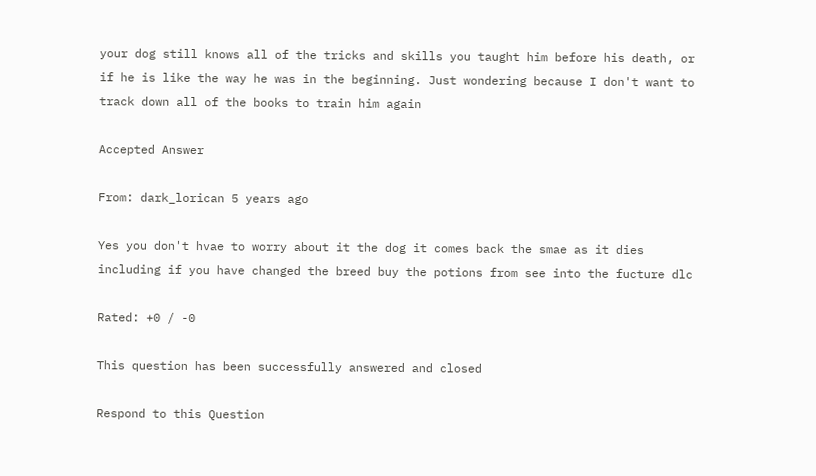your dog still knows all of the tricks and skills you taught him before his death, or if he is like the way he was in the beginning. Just wondering because I don't want to track down all of the books to train him again

Accepted Answer

From: dark_lorican 5 years ago

Yes you don't hvae to worry about it the dog it comes back the smae as it dies including if you have changed the breed buy the potions from see into the fucture dlc

Rated: +0 / -0

This question has been successfully answered and closed

Respond to this Question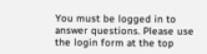You must be logged in to answer questions. Please use the login form at the top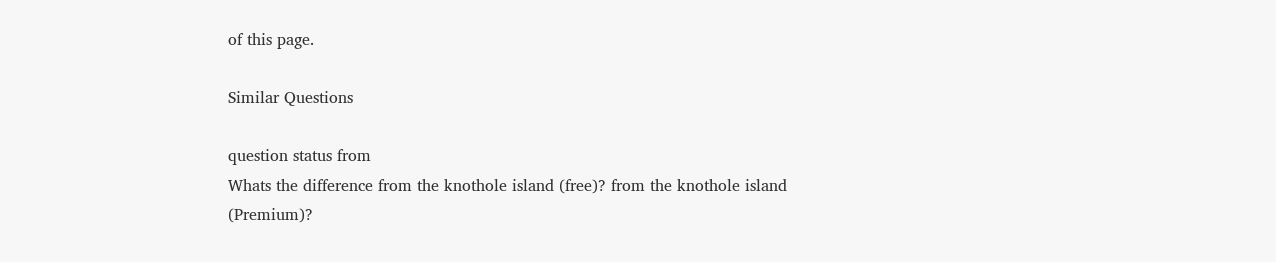of this page.

Similar Questions

question status from
Whats the difference from the knothole island (free)? from the knothole island (Premium)?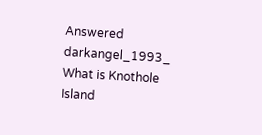Answered darkangel_1993_
What is Knothole Island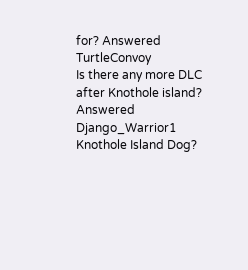for? Answered TurtleConvoy
Is there any more DLC after Knothole island? Answered Django_Warrior1
Knothole Island Dog?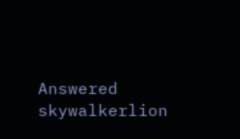Answered skywalkerlion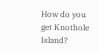How do you get Knothole Island?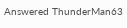Answered ThunderMan63